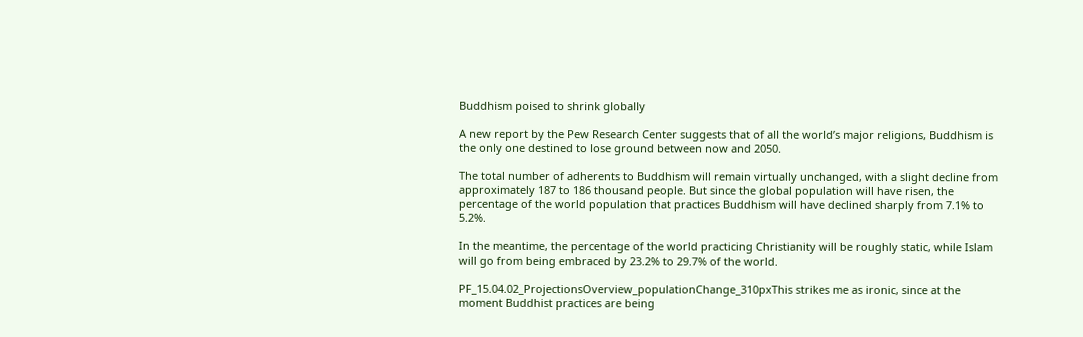Buddhism poised to shrink globally

A new report by the Pew Research Center suggests that of all the world’s major religions, Buddhism is the only one destined to lose ground between now and 2050.

The total number of adherents to Buddhism will remain virtually unchanged, with a slight decline from approximately 187 to 186 thousand people. But since the global population will have risen, the percentage of the world population that practices Buddhism will have declined sharply from 7.1% to 5.2%.

In the meantime, the percentage of the world practicing Christianity will be roughly static, while Islam will go from being embraced by 23.2% to 29.7% of the world.

PF_15.04.02_ProjectionsOverview_populationChange_310pxThis strikes me as ironic, since at the moment Buddhist practices are being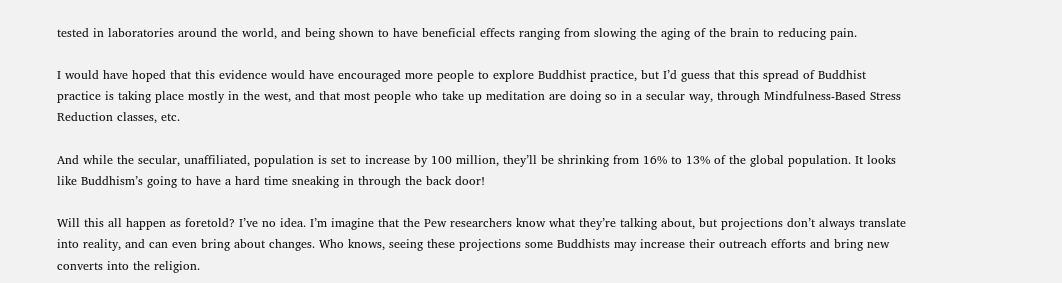tested in laboratories around the world, and being shown to have beneficial effects ranging from slowing the aging of the brain to reducing pain.

I would have hoped that this evidence would have encouraged more people to explore Buddhist practice, but I’d guess that this spread of Buddhist practice is taking place mostly in the west, and that most people who take up meditation are doing so in a secular way, through Mindfulness-Based Stress Reduction classes, etc.

And while the secular, unaffiliated, population is set to increase by 100 million, they’ll be shrinking from 16% to 13% of the global population. It looks like Buddhism’s going to have a hard time sneaking in through the back door!

Will this all happen as foretold? I’ve no idea. I’m imagine that the Pew researchers know what they’re talking about, but projections don’t always translate into reality, and can even bring about changes. Who knows, seeing these projections some Buddhists may increase their outreach efforts and bring new converts into the religion.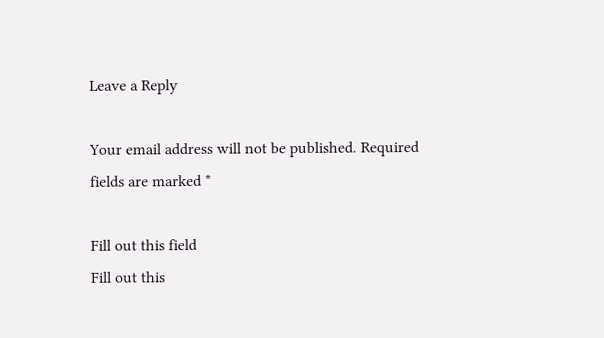Leave a Reply

Your email address will not be published. Required fields are marked *

Fill out this field
Fill out this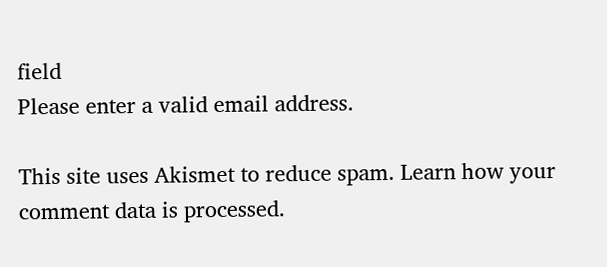field
Please enter a valid email address.

This site uses Akismet to reduce spam. Learn how your comment data is processed.